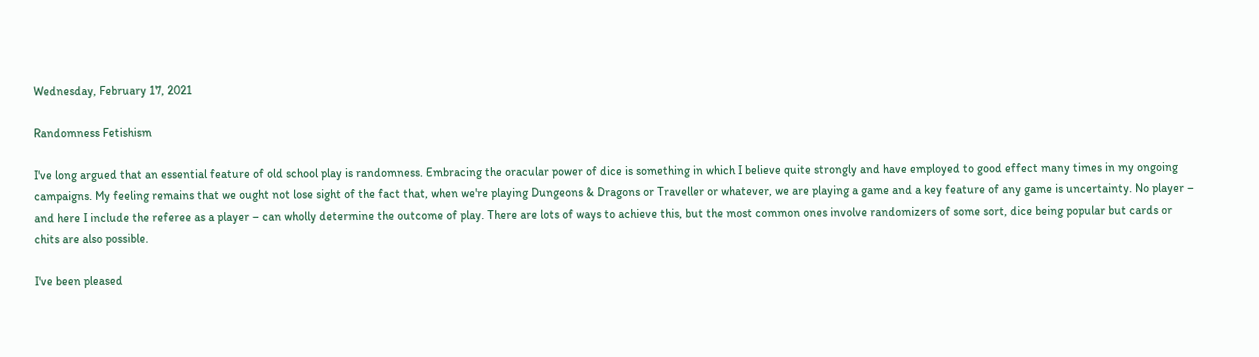Wednesday, February 17, 2021

Randomness Fetishism

I've long argued that an essential feature of old school play is randomness. Embracing the oracular power of dice is something in which I believe quite strongly and have employed to good effect many times in my ongoing campaigns. My feeling remains that we ought not lose sight of the fact that, when we're playing Dungeons & Dragons or Traveller or whatever, we are playing a game and a key feature of any game is uncertainty. No player – and here I include the referee as a player – can wholly determine the outcome of play. There are lots of ways to achieve this, but the most common ones involve randomizers of some sort, dice being popular but cards or chits are also possible.

I've been pleased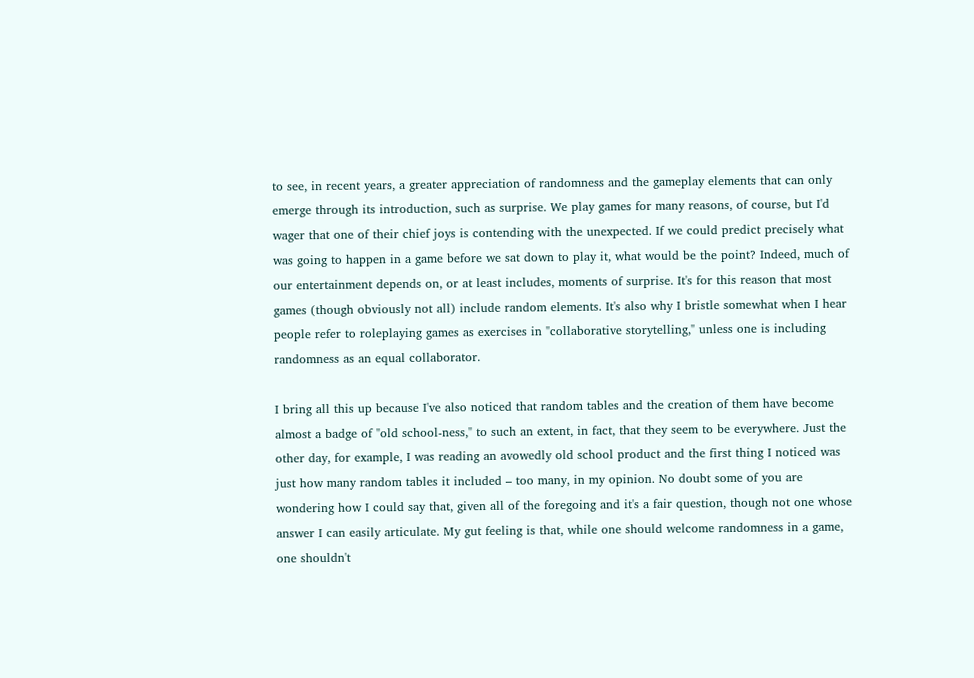to see, in recent years, a greater appreciation of randomness and the gameplay elements that can only emerge through its introduction, such as surprise. We play games for many reasons, of course, but I'd wager that one of their chief joys is contending with the unexpected. If we could predict precisely what was going to happen in a game before we sat down to play it, what would be the point? Indeed, much of our entertainment depends on, or at least includes, moments of surprise. It's for this reason that most games (though obviously not all) include random elements. It's also why I bristle somewhat when I hear people refer to roleplaying games as exercises in "collaborative storytelling," unless one is including randomness as an equal collaborator.

I bring all this up because I've also noticed that random tables and the creation of them have become almost a badge of "old school-ness," to such an extent, in fact, that they seem to be everywhere. Just the other day, for example, I was reading an avowedly old school product and the first thing I noticed was just how many random tables it included – too many, in my opinion. No doubt some of you are wondering how I could say that, given all of the foregoing and it's a fair question, though not one whose answer I can easily articulate. My gut feeling is that, while one should welcome randomness in a game, one shouldn't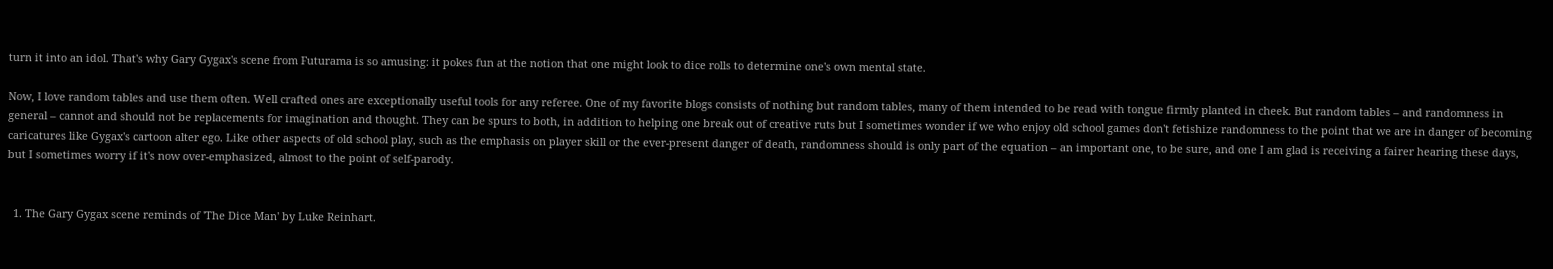turn it into an idol. That's why Gary Gygax's scene from Futurama is so amusing: it pokes fun at the notion that one might look to dice rolls to determine one's own mental state.

Now, I love random tables and use them often. Well crafted ones are exceptionally useful tools for any referee. One of my favorite blogs consists of nothing but random tables, many of them intended to be read with tongue firmly planted in cheek. But random tables – and randomness in general – cannot and should not be replacements for imagination and thought. They can be spurs to both, in addition to helping one break out of creative ruts but I sometimes wonder if we who enjoy old school games don't fetishize randomness to the point that we are in danger of becoming caricatures like Gygax's cartoon alter ego. Like other aspects of old school play, such as the emphasis on player skill or the ever-present danger of death, randomness should is only part of the equation – an important one, to be sure, and one I am glad is receiving a fairer hearing these days, but I sometimes worry if it's now over-emphasized, almost to the point of self-parody.


  1. The Gary Gygax scene reminds of 'The Dice Man' by Luke Reinhart.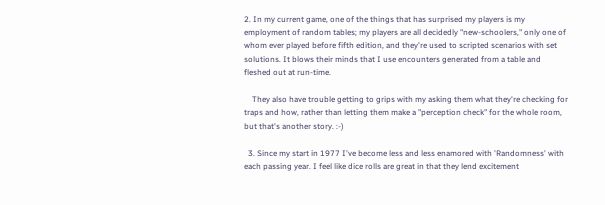2. In my current game, one of the things that has surprised my players is my employment of random tables; my players are all decidedly "new-schoolers," only one of whom ever played before fifth edition, and they're used to scripted scenarios with set solutions. It blows their minds that I use encounters generated from a table and fleshed out at run-time.

    They also have trouble getting to grips with my asking them what they're checking for traps and how, rather than letting them make a "perception check" for the whole room, but that's another story. :-)

  3. Since my start in 1977 I've become less and less enamored with 'Randomness' with each passing year. I feel like dice rolls are great in that they lend excitement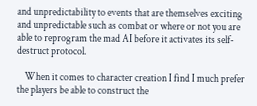and unpredictability to events that are themselves exciting and unpredictable such as combat or where or not you are able to reprogram the mad AI before it activates its self-destruct protocol.

    When it comes to character creation I find I much prefer the players be able to construct the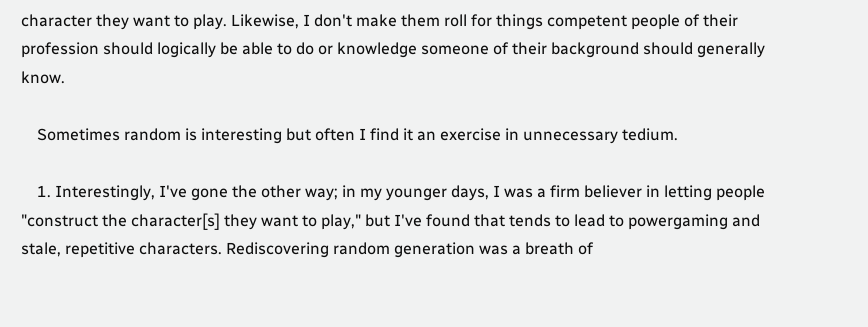character they want to play. Likewise, I don't make them roll for things competent people of their profession should logically be able to do or knowledge someone of their background should generally know.

    Sometimes random is interesting but often I find it an exercise in unnecessary tedium.

    1. Interestingly, I've gone the other way; in my younger days, I was a firm believer in letting people "construct the character[s] they want to play," but I've found that tends to lead to powergaming and stale, repetitive characters. Rediscovering random generation was a breath of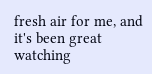fresh air for me, and it's been great watching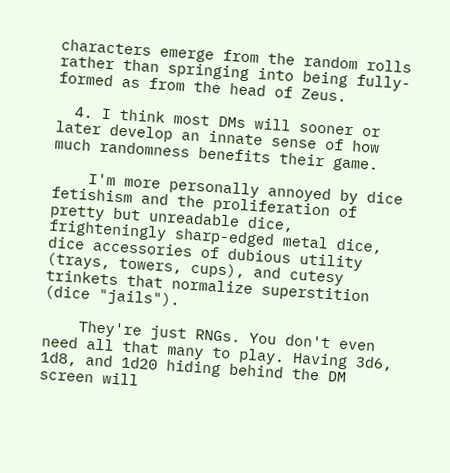characters emerge from the random rolls rather than springing into being fully-formed as from the head of Zeus.

  4. I think most DMs will sooner or later develop an innate sense of how much randomness benefits their game.

    I'm more personally annoyed by dice fetishism and the proliferation of pretty but unreadable dice, frighteningly sharp-edged metal dice, dice accessories of dubious utility (trays, towers, cups), and cutesy trinkets that normalize superstition (dice "jails").

    They're just RNGs. You don't even need all that many to play. Having 3d6, 1d8, and 1d20 hiding behind the DM screen will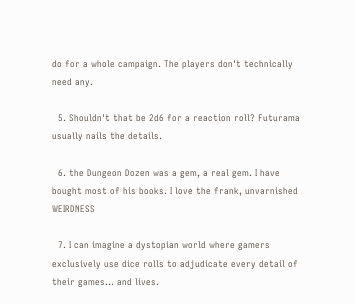do for a whole campaign. The players don't technically need any.

  5. Shouldn't that be 2d6 for a reaction roll? Futurama usually nails the details.

  6. the Dungeon Dozen was a gem, a real gem. I have bought most of his books. I love the frank, unvarnished WEIRDNESS

  7. I can imagine a dystopian world where gamers exclusively use dice rolls to adjudicate every detail of their games... and lives.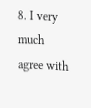8. I very much agree with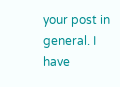your post in general. I have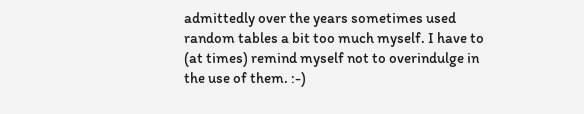admittedly over the years sometimes used random tables a bit too much myself. I have to (at times) remind myself not to overindulge in the use of them. :-)